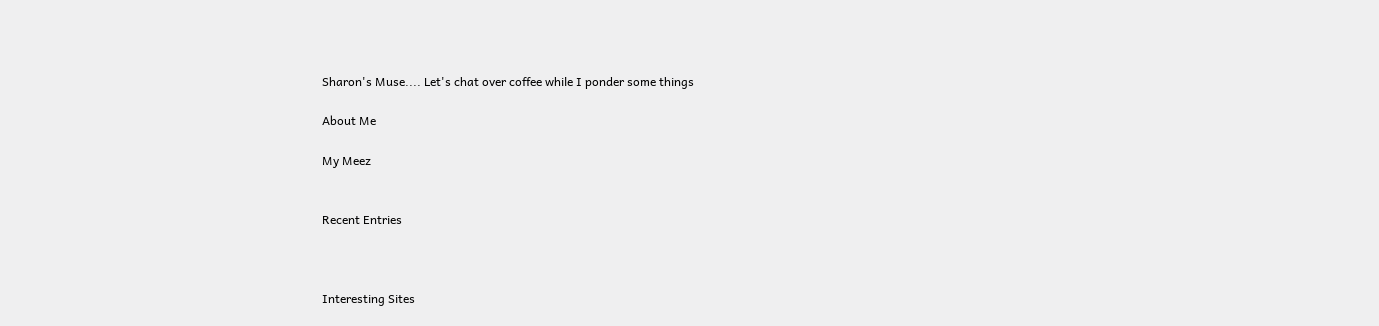Sharon's Muse.... Let's chat over coffee while I ponder some things

About Me

My Meez


Recent Entries



Interesting Sites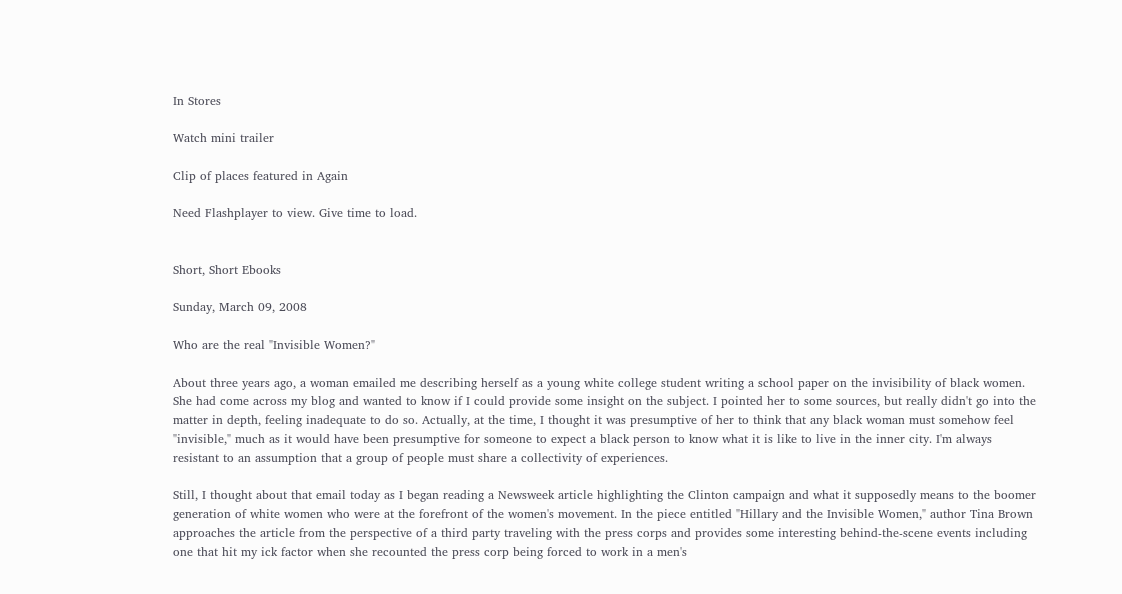In Stores

Watch mini trailer

Clip of places featured in Again

Need Flashplayer to view. Give time to load.


Short, Short Ebooks

Sunday, March 09, 2008

Who are the real "Invisible Women?"

About three years ago, a woman emailed me describing herself as a young white college student writing a school paper on the invisibility of black women. She had come across my blog and wanted to know if I could provide some insight on the subject. I pointed her to some sources, but really didn't go into the matter in depth, feeling inadequate to do so. Actually, at the time, I thought it was presumptive of her to think that any black woman must somehow feel "invisible," much as it would have been presumptive for someone to expect a black person to know what it is like to live in the inner city. I'm always resistant to an assumption that a group of people must share a collectivity of experiences.

Still, I thought about that email today as I began reading a Newsweek article highlighting the Clinton campaign and what it supposedly means to the boomer generation of white women who were at the forefront of the women's movement. In the piece entitled "Hillary and the Invisible Women," author Tina Brown approaches the article from the perspective of a third party traveling with the press corps and provides some interesting behind-the-scene events including one that hit my ick factor when she recounted the press corp being forced to work in a men's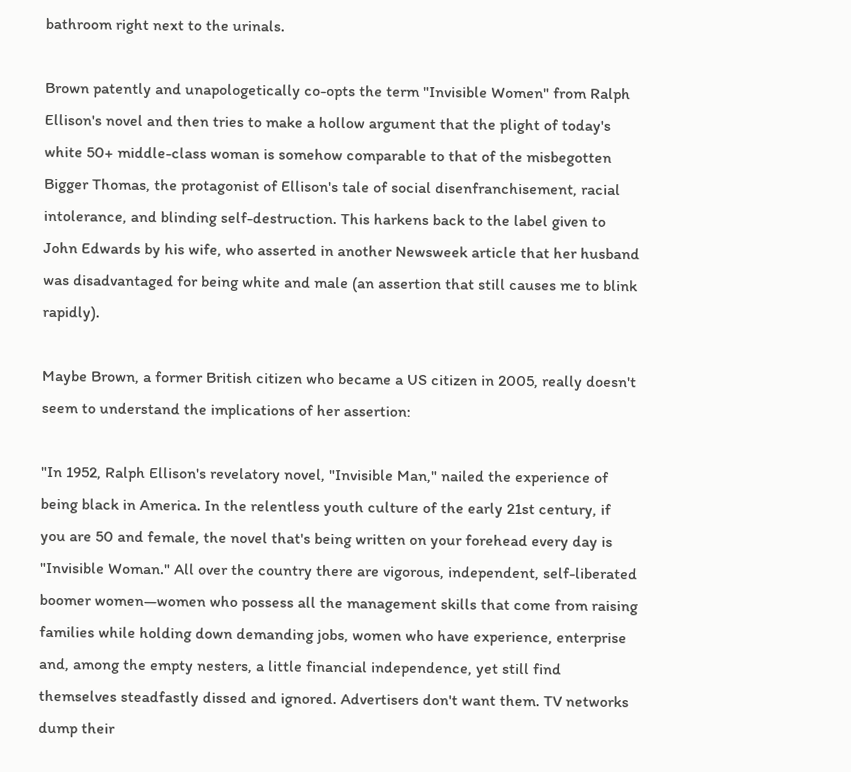bathroom right next to the urinals.

Brown patently and unapologetically co-opts the term "Invisible Women" from Ralph Ellison's novel and then tries to make a hollow argument that the plight of today's white 50+ middle-class woman is somehow comparable to that of the misbegotten Bigger Thomas, the protagonist of Ellison's tale of social disenfranchisement, racial intolerance, and blinding self-destruction. This harkens back to the label given to John Edwards by his wife, who asserted in another Newsweek article that her husband was disadvantaged for being white and male (an assertion that still causes me to blink rapidly).

Maybe Brown, a former British citizen who became a US citizen in 2005, really doesn't seem to understand the implications of her assertion:

"In 1952, Ralph Ellison's revelatory novel, "Invisible Man," nailed the experience of being black in America. In the relentless youth culture of the early 21st century, if you are 50 and female, the novel that's being written on your forehead every day is "Invisible Woman." All over the country there are vigorous, independent, self-liberated boomer women—women who possess all the management skills that come from raising families while holding down demanding jobs, women who have experience, enterprise and, among the empty nesters, a little financial independence, yet still find themselves steadfastly dissed and ignored. Advertisers don't want them. TV networks dump their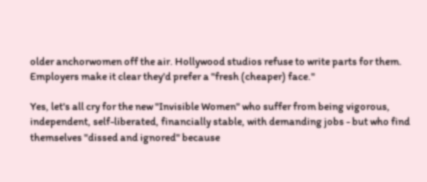older anchorwomen off the air. Hollywood studios refuse to write parts for them. Employers make it clear they'd prefer a "fresh (cheaper) face."

Yes, let's all cry for the new "Invisible Women" who suffer from being vigorous, independent, self-liberated, financially stable, with demanding jobs - but who find themselves "dissed and ignored" because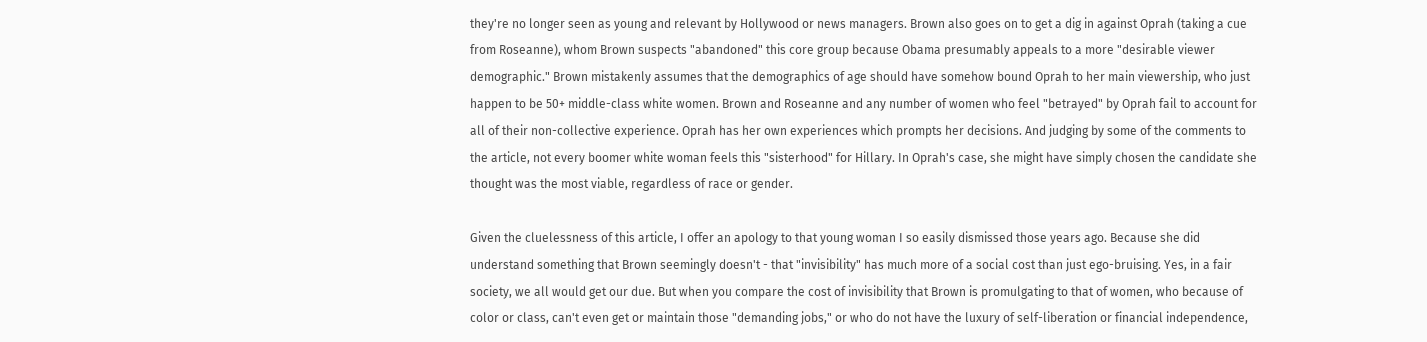they're no longer seen as young and relevant by Hollywood or news managers. Brown also goes on to get a dig in against Oprah (taking a cue from Roseanne), whom Brown suspects "abandoned" this core group because Obama presumably appeals to a more "desirable viewer demographic." Brown mistakenly assumes that the demographics of age should have somehow bound Oprah to her main viewership, who just happen to be 50+ middle-class white women. Brown and Roseanne and any number of women who feel "betrayed" by Oprah fail to account for all of their non-collective experience. Oprah has her own experiences which prompts her decisions. And judging by some of the comments to the article, not every boomer white woman feels this "sisterhood" for Hillary. In Oprah's case, she might have simply chosen the candidate she thought was the most viable, regardless of race or gender.

Given the cluelessness of this article, I offer an apology to that young woman I so easily dismissed those years ago. Because she did understand something that Brown seemingly doesn't - that "invisibility" has much more of a social cost than just ego-bruising. Yes, in a fair society, we all would get our due. But when you compare the cost of invisibility that Brown is promulgating to that of women, who because of color or class, can't even get or maintain those "demanding jobs," or who do not have the luxury of self-liberation or financial independence,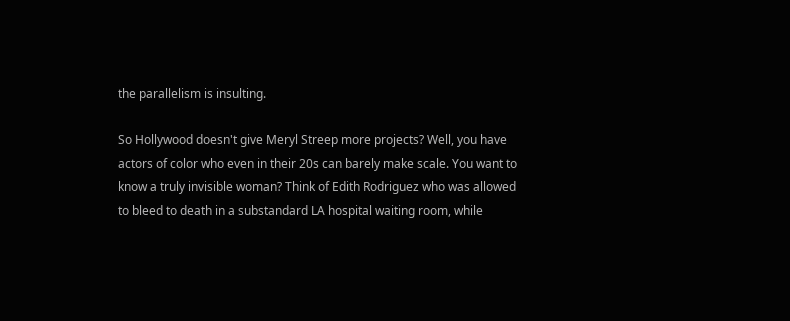the parallelism is insulting.

So Hollywood doesn't give Meryl Streep more projects? Well, you have actors of color who even in their 20s can barely make scale. You want to know a truly invisible woman? Think of Edith Rodriguez who was allowed to bleed to death in a substandard LA hospital waiting room, while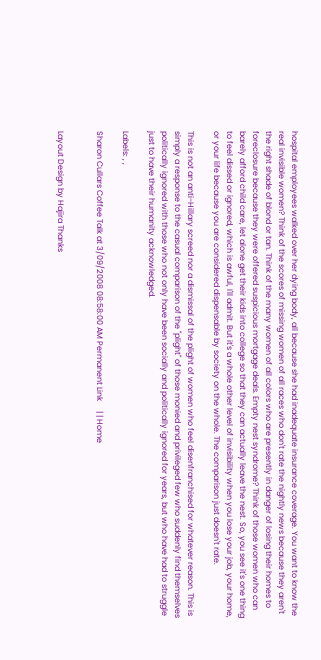hospital employees walked over her dying body, all because she had inadequate insurance coverage. You want to know the real invisible women? Think of the scores of missing women of all races who don't rate the nightly news because they aren't the right shade of blond or tan. Think of the many women of all colors who are presently in danger of losing their homes to foreclosure because they were offered suspicious mortgage deals. Empty nest syndrome? Think of those women who can barely afford child care, let alone get their kids into college so that they can actually leave the nest. So, you see it's one thing to feel dissed or ignored, which is awful, I'll admit. But it's a whole other level of invisibility when you lose your job, your home, or your life because you are considered dispensable by society on the whole. The comparison just doesn't rate.

This is not an anti-Hillary screed nor a dismissal of the plight of women who feel disenfranchised for whatever reason. This is simply a response to the casual comparison of the "plight" of those monied and privileged few who suddenly find themselves politically ignored with those who not only have been socially and politically ignored for years, but who have had to struggle just to have their humanity acknowledged.

Labels: , ,

Sharon Cullars Coffee Talk at 3/09/2008 08:58:00 AM Permanent Link     | | Home


Layout Design by Hajira Thanks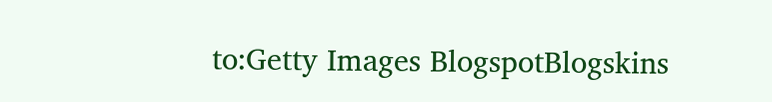to:Getty Images BlogspotBlogskins